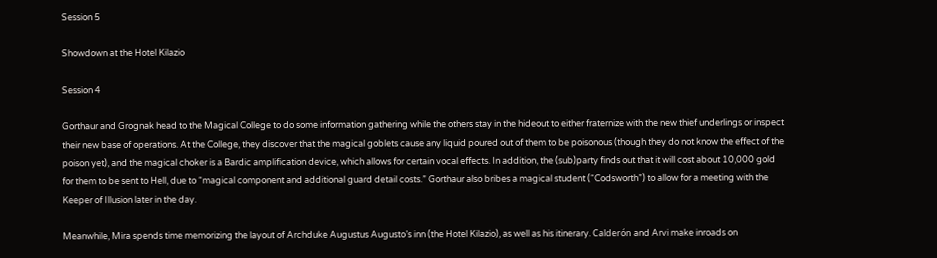Session 5

Showdown at the Hotel Kilazio

Session 4

Gorthaur and Grognak head to the Magical College to do some information gathering while the others stay in the hideout to either fraternize with the new thief underlings or inspect their new base of operations. At the College, they discover that the magical goblets cause any liquid poured out of them to be poisonous (though they do not know the effect of the poison yet), and the magical choker is a Bardic amplification device, which allows for certain vocal effects. In addition, the (sub)party finds out that it will cost about 10,000 gold for them to be sent to Hell, due to “magical component and additional guard detail costs.” Gorthaur also bribes a magical student (“Codsworth”) to allow for a meeting with the Keeper of Illusion later in the day.

Meanwhile, Mira spends time memorizing the layout of Archduke Augustus Augusto’s inn (the Hotel Kilazio), as well as his itinerary. Calderón and Arvi make inroads on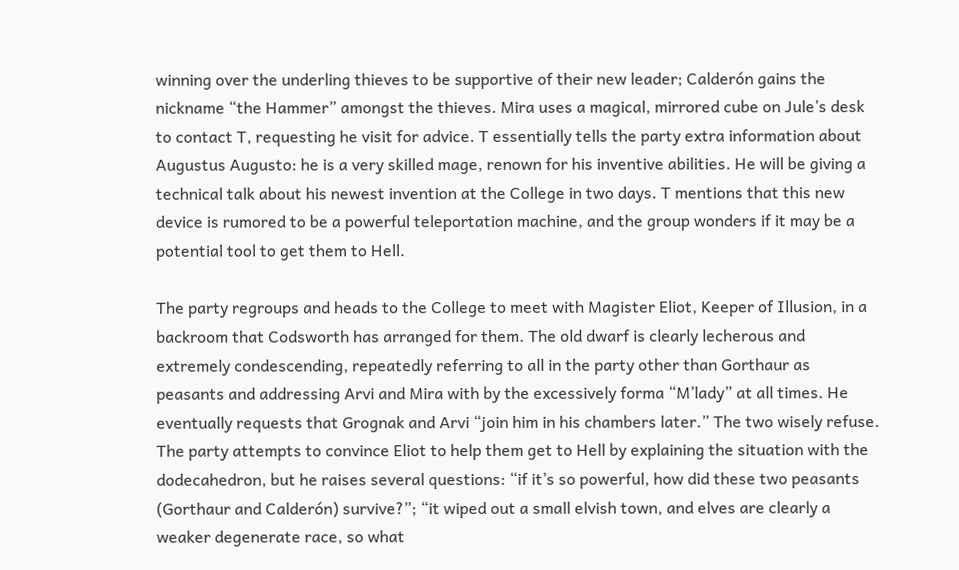winning over the underling thieves to be supportive of their new leader; Calderón gains the nickname “the Hammer” amongst the thieves. Mira uses a magical, mirrored cube on Jule’s desk to contact T, requesting he visit for advice. T essentially tells the party extra information about Augustus Augusto: he is a very skilled mage, renown for his inventive abilities. He will be giving a technical talk about his newest invention at the College in two days. T mentions that this new device is rumored to be a powerful teleportation machine, and the group wonders if it may be a potential tool to get them to Hell.

The party regroups and heads to the College to meet with Magister Eliot, Keeper of Illusion, in a backroom that Codsworth has arranged for them. The old dwarf is clearly lecherous and extremely condescending, repeatedly referring to all in the party other than Gorthaur as peasants and addressing Arvi and Mira with by the excessively forma “M’lady” at all times. He eventually requests that Grognak and Arvi “join him in his chambers later.” The two wisely refuse. The party attempts to convince Eliot to help them get to Hell by explaining the situation with the dodecahedron, but he raises several questions: “if it’s so powerful, how did these two peasants (Gorthaur and Calderón) survive?”; “it wiped out a small elvish town, and elves are clearly a weaker degenerate race, so what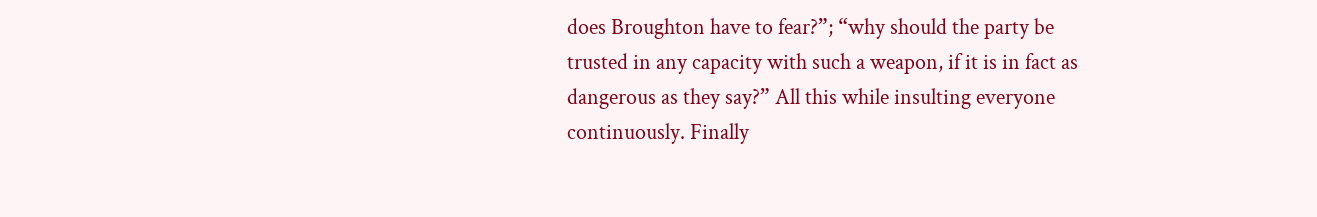does Broughton have to fear?”; “why should the party be trusted in any capacity with such a weapon, if it is in fact as dangerous as they say?” All this while insulting everyone continuously. Finally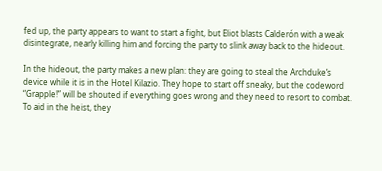fed up, the party appears to want to start a fight, but Eliot blasts Calderón with a weak disintegrate, nearly killing him and forcing the party to slink away back to the hideout.

In the hideout, the party makes a new plan: they are going to steal the Archduke’s device while it is in the Hotel Kilazio. They hope to start off sneaky, but the codeword “Grapple!” will be shouted if everything goes wrong and they need to resort to combat. To aid in the heist, they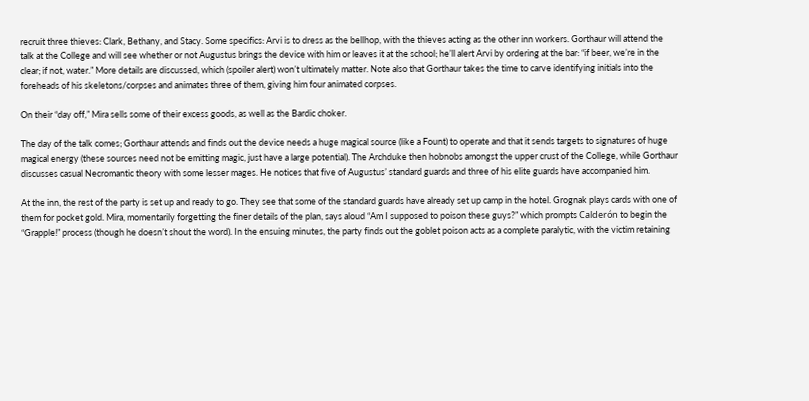recruit three thieves: Clark, Bethany, and Stacy. Some specifics: Arvi is to dress as the bellhop, with the thieves acting as the other inn workers. Gorthaur will attend the talk at the College and will see whether or not Augustus brings the device with him or leaves it at the school; he’ll alert Arvi by ordering at the bar: “if beer, we’re in the clear; if not, water.” More details are discussed, which (spoiler alert) won’t ultimately matter. Note also that Gorthaur takes the time to carve identifying initials into the foreheads of his skeletons/corpses and animates three of them, giving him four animated corpses.

On their “day off,” Mira sells some of their excess goods, as well as the Bardic choker.

The day of the talk comes; Gorthaur attends and finds out the device needs a huge magical source (like a Fount) to operate and that it sends targets to signatures of huge magical energy (these sources need not be emitting magic, just have a large potential). The Archduke then hobnobs amongst the upper crust of the College, while Gorthaur discusses casual Necromantic theory with some lesser mages. He notices that five of Augustus’ standard guards and three of his elite guards have accompanied him.

At the inn, the rest of the party is set up and ready to go. They see that some of the standard guards have already set up camp in the hotel. Grognak plays cards with one of them for pocket gold. Mira, momentarily forgetting the finer details of the plan, says aloud “Am I supposed to poison these guys?” which prompts Calderón to begin the “Grapple!” process (though he doesn’t shout the word). In the ensuing minutes, the party finds out the goblet poison acts as a complete paralytic, with the victim retaining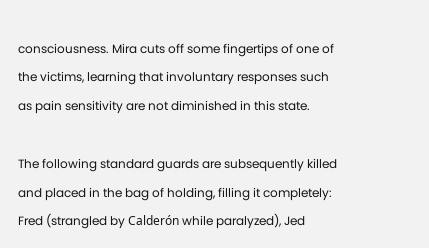consciousness. Mira cuts off some fingertips of one of the victims, learning that involuntary responses such as pain sensitivity are not diminished in this state.

The following standard guards are subsequently killed and placed in the bag of holding, filling it completely: Fred (strangled by Calderón while paralyzed), Jed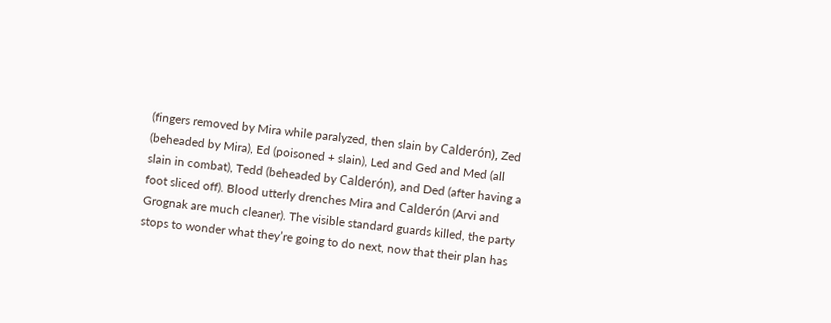(fingers removed by Mira while paralyzed, then slain by Calderón), Zed (beheaded by Mira), Ed (poisoned + slain), Led and Ged and Med (all slain in combat), Tedd (beheaded by Calderón), and Ded (after having a foot sliced off). Blood utterly drenches Mira and Calderón (Arvi and Grognak are much cleaner). The visible standard guards killed, the party stops to wonder what they’re going to do next, now that their plan has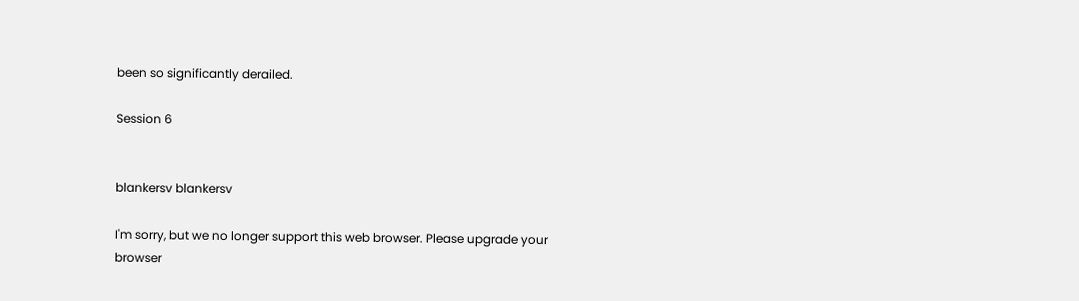been so significantly derailed.

Session 6


blankersv blankersv

I'm sorry, but we no longer support this web browser. Please upgrade your browser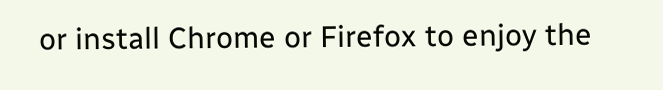or install Chrome or Firefox to enjoy the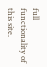full functionality of this site.